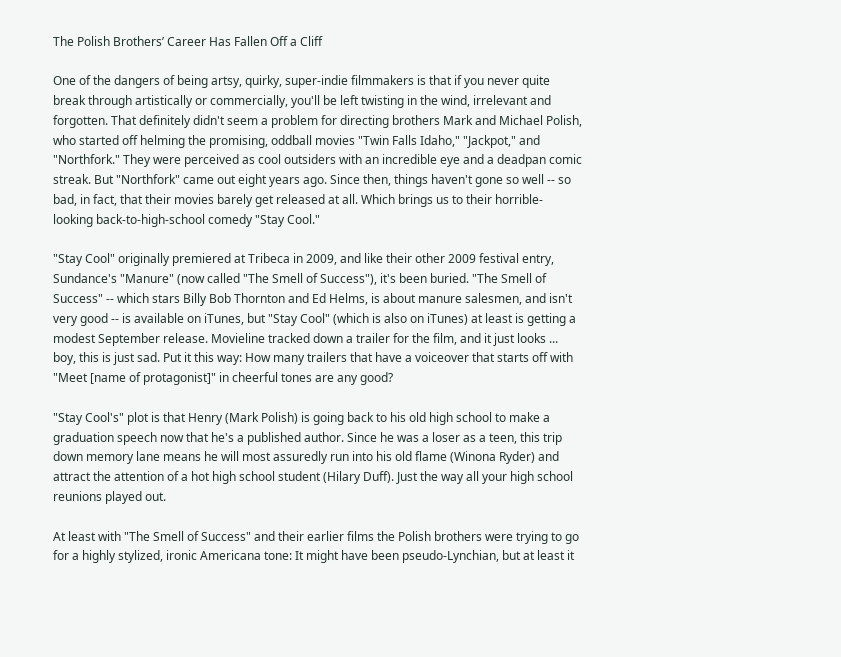The Polish Brothers’ Career Has Fallen Off a Cliff

One of the dangers of being artsy, quirky, super-indie filmmakers is that if you never quite break through artistically or commercially, you'll be left twisting in the wind, irrelevant and forgotten. That definitely didn't seem a problem for directing brothers Mark and Michael Polish, who started off helming the promising, oddball movies "Twin Falls Idaho," "Jackpot," and "Northfork." They were perceived as cool outsiders with an incredible eye and a deadpan comic streak. But "Northfork" came out eight years ago. Since then, things haven't gone so well -- so bad, in fact, that their movies barely get released at all. Which brings us to their horrible-looking back-to-high-school comedy "Stay Cool."

"Stay Cool" originally premiered at Tribeca in 2009, and like their other 2009 festival entry, Sundance's "Manure" (now called "The Smell of Success"), it's been buried. "The Smell of Success" -- which stars Billy Bob Thornton and Ed Helms, is about manure salesmen, and isn't very good -- is available on iTunes, but "Stay Cool" (which is also on iTunes) at least is getting a modest September release. Movieline tracked down a trailer for the film, and it just looks ... boy, this is just sad. Put it this way: How many trailers that have a voiceover that starts off with "Meet [name of protagonist]" in cheerful tones are any good?

"Stay Cool's" plot is that Henry (Mark Polish) is going back to his old high school to make a graduation speech now that he's a published author. Since he was a loser as a teen, this trip down memory lane means he will most assuredly run into his old flame (Winona Ryder) and attract the attention of a hot high school student (Hilary Duff). Just the way all your high school reunions played out.

At least with "The Smell of Success" and their earlier films the Polish brothers were trying to go for a highly stylized, ironic Americana tone: It might have been pseudo-Lynchian, but at least it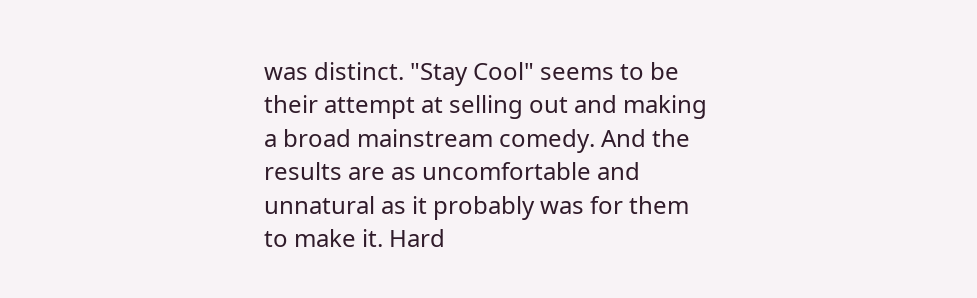was distinct. "Stay Cool" seems to be their attempt at selling out and making a broad mainstream comedy. And the results are as uncomfortable and unnatural as it probably was for them to make it. Hard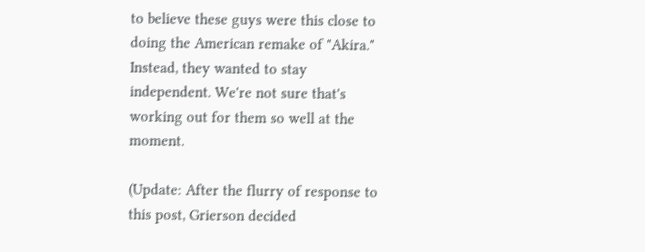to believe these guys were this close to doing the American remake of "Akira." Instead, they wanted to stay independent. We're not sure that's working out for them so well at the moment.

(Update: After the flurry of response to this post, Grierson decided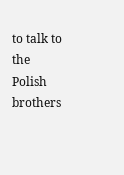to talk to the Polish brothers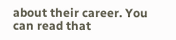about their career. You can read that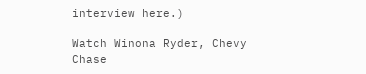interview here.)

Watch Winona Ryder, Chevy Chase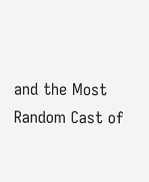and the Most Random Cast of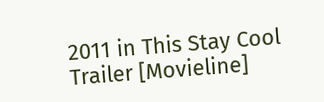2011 in This Stay Cool Trailer [Movieline]